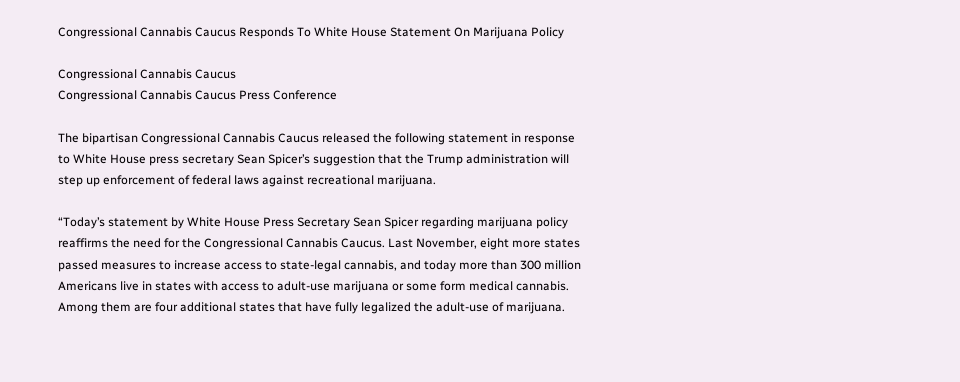Congressional Cannabis Caucus Responds To White House Statement On Marijuana Policy

Congressional Cannabis Caucus
Congressional Cannabis Caucus Press Conference

The bipartisan Congressional Cannabis Caucus released the following statement in response to White House press secretary Sean Spicer’s suggestion that the Trump administration will step up enforcement of federal laws against recreational marijuana.

“Today’s statement by White House Press Secretary Sean Spicer regarding marijuana policy reaffirms the need for the Congressional Cannabis Caucus. Last November, eight more states passed measures to increase access to state-legal cannabis, and today more than 300 million Americans live in states with access to adult-use marijuana or some form medical cannabis.  Among them are four additional states that have fully legalized the adult-use of marijuana.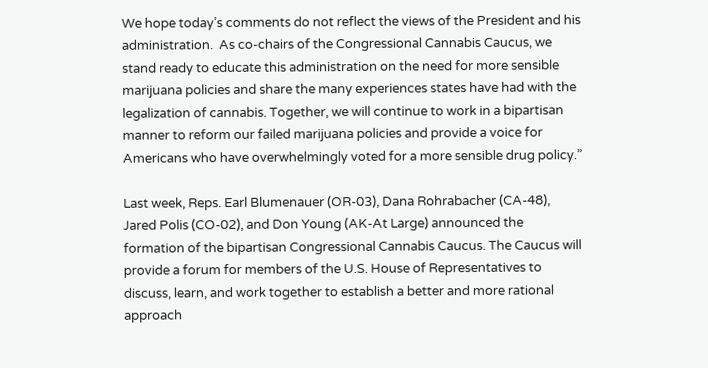We hope today’s comments do not reflect the views of the President and his administration.  As co-chairs of the Congressional Cannabis Caucus, we stand ready to educate this administration on the need for more sensible marijuana policies and share the many experiences states have had with the legalization of cannabis. Together, we will continue to work in a bipartisan manner to reform our failed marijuana policies and provide a voice for Americans who have overwhelmingly voted for a more sensible drug policy.”

Last week, Reps. Earl Blumenauer (OR-03), Dana Rohrabacher (CA-48), Jared Polis (CO-02), and Don Young (AK-At Large) announced the formation of the bipartisan Congressional Cannabis Caucus. The Caucus will provide a forum for members of the U.S. House of Representatives to discuss, learn, and work together to establish a better and more rational approach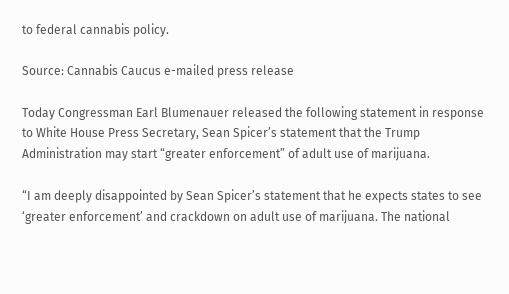to federal cannabis policy.

Source: Cannabis Caucus e-mailed press release

Today Congressman Earl Blumenauer released the following statement in response to White House Press Secretary, Sean Spicer’s statement that the Trump Administration may start “greater enforcement” of adult use of marijuana.

“I am deeply disappointed by Sean Spicer’s statement that he expects states to see ‘greater enforcement’ and crackdown on adult use of marijuana. The national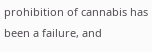prohibition of cannabis has been a failure, and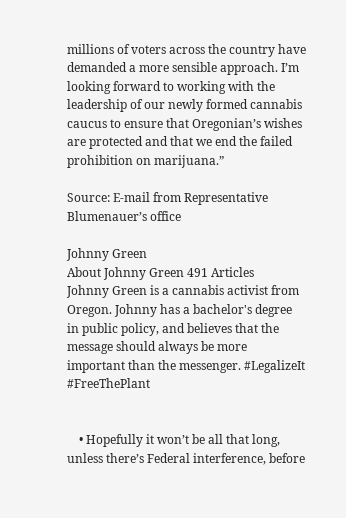millions of voters across the country have demanded a more sensible approach. I’m looking forward to working with the leadership of our newly formed cannabis caucus to ensure that Oregonian’s wishes are protected and that we end the failed prohibition on marijuana.”

Source: E-mail from Representative Blumenauer’s office

Johnny Green
About Johnny Green 491 Articles
Johnny Green is a cannabis activist from Oregon. Johnny has a bachelor's degree in public policy, and believes that the message should always be more important than the messenger. #LegalizeIt #FreeThePlant


    • Hopefully it won’t be all that long, unless there’s Federal interference, before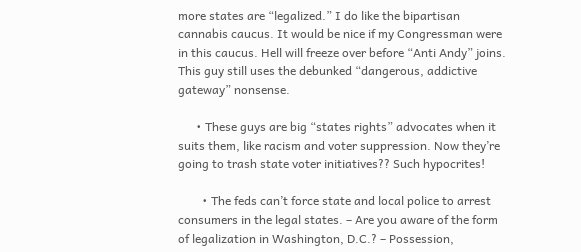more states are “legalized.” I do like the bipartisan cannabis caucus. It would be nice if my Congressman were in this caucus. Hell will freeze over before “Anti Andy” joins. This guy still uses the debunked “dangerous, addictive gateway” nonsense.

      • These guys are big “states rights” advocates when it suits them, like racism and voter suppression. Now they’re going to trash state voter initiatives?? Such hypocrites!

        • The feds can’t force state and local police to arrest consumers in the legal states. – Are you aware of the form of legalization in Washington, D.C.? – Possession,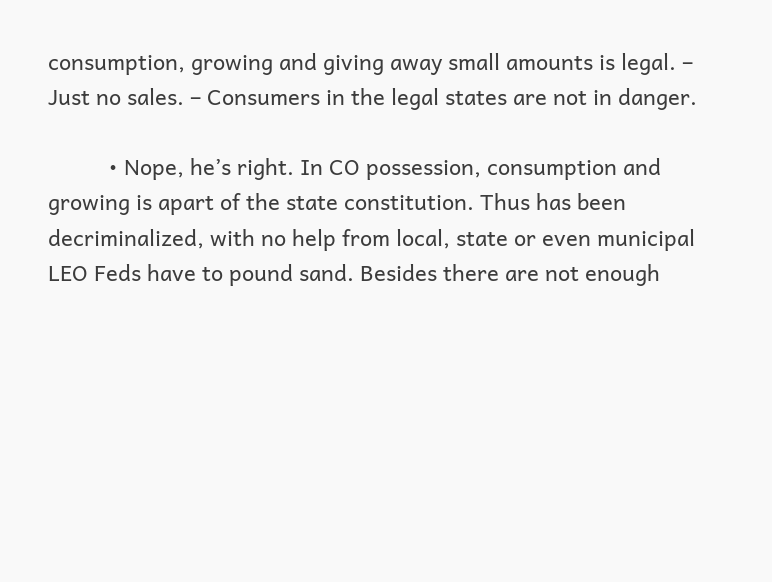consumption, growing and giving away small amounts is legal. – Just no sales. – Consumers in the legal states are not in danger.

          • Nope, he’s right. In CO possession, consumption and growing is apart of the state constitution. Thus has been decriminalized, with no help from local, state or even municipal LEO Feds have to pound sand. Besides there are not enough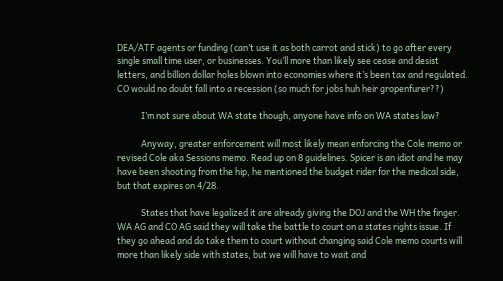DEA/ATF agents or funding (can’t use it as both carrot and stick) to go after every single small time user, or businesses. You’ll more than likely see cease and desist letters, and billion dollar holes blown into economies where it’s been tax and regulated. CO would no doubt fall into a recession (so much for jobs huh heir gropenfurer??)

            I’m not sure about WA state though, anyone have info on WA states law?

            Anyway, greater enforcement will most likely mean enforcing the Cole memo or revised Cole aka Sessions memo. Read up on 8 guidelines. Spicer is an idiot and he may have been shooting from the hip, he mentioned the budget rider for the medical side, but that expires on 4/28.

            States that have legalized it are already giving the DOJ and the WH the finger. WA AG and CO AG said they will take the battle to court on a states rights issue. If they go ahead and do take them to court without changing said Cole memo courts will more than likely side with states, but we will have to wait and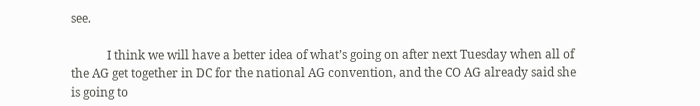see.

            I think we will have a better idea of what’s going on after next Tuesday when all of the AG get together in DC for the national AG convention, and the CO AG already said she is going to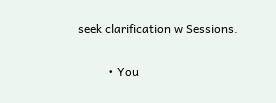seek clarification w Sessions.

          • You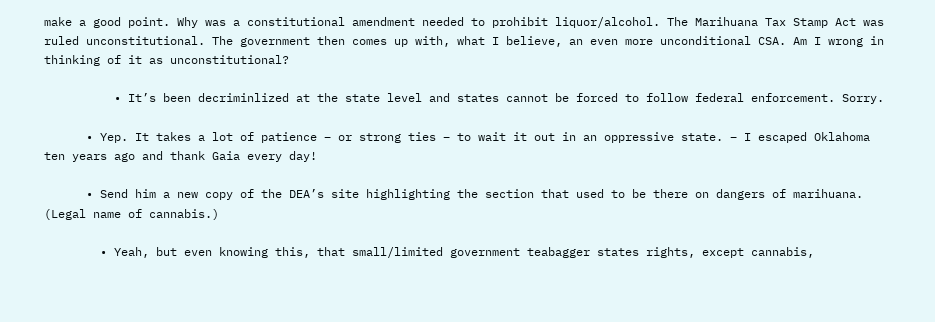make a good point. Why was a constitutional amendment needed to prohibit liquor/alcohol. The Marihuana Tax Stamp Act was ruled unconstitutional. The government then comes up with, what I believe, an even more unconditional CSA. Am I wrong in thinking of it as unconstitutional?

          • It’s been decriminlized at the state level and states cannot be forced to follow federal enforcement. Sorry.

      • Yep. It takes a lot of patience – or strong ties – to wait it out in an oppressive state. – I escaped Oklahoma ten years ago and thank Gaia every day!

      • Send him a new copy of the DEA’s site highlighting the section that used to be there on dangers of marihuana. (Legal name of cannabis.)

        • Yeah, but even knowing this, that small/limited government teabagger states rights, except cannabis,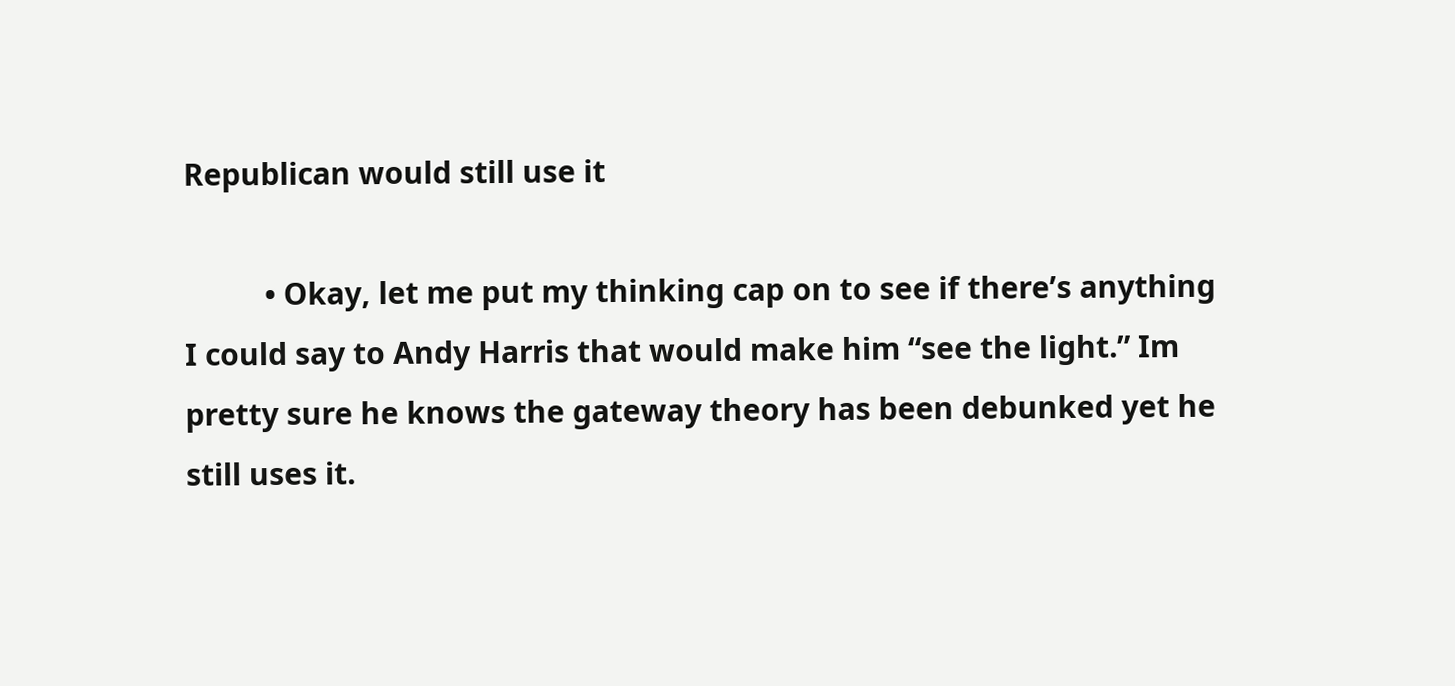Republican would still use it

          • Okay, let me put my thinking cap on to see if there’s anything I could say to Andy Harris that would make him “see the light.” Im pretty sure he knows the gateway theory has been debunked yet he still uses it.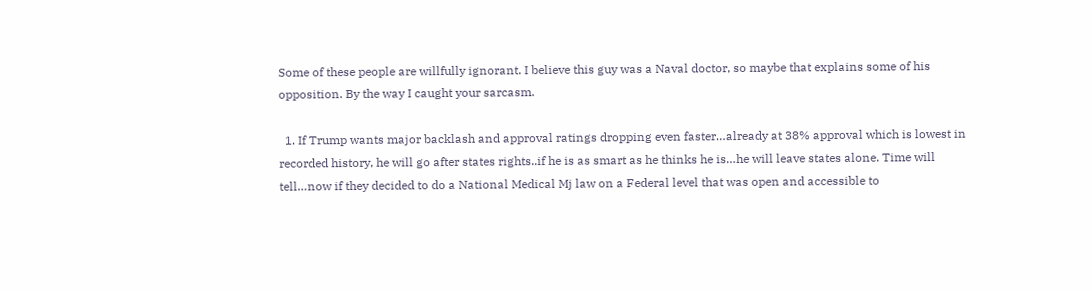Some of these people are willfully ignorant. I believe this guy was a Naval doctor, so maybe that explains some of his opposition. By the way I caught your sarcasm.

  1. If Trump wants major backlash and approval ratings dropping even faster…already at 38% approval which is lowest in recorded history, he will go after states rights..if he is as smart as he thinks he is…he will leave states alone. Time will tell…now if they decided to do a National Medical Mj law on a Federal level that was open and accessible to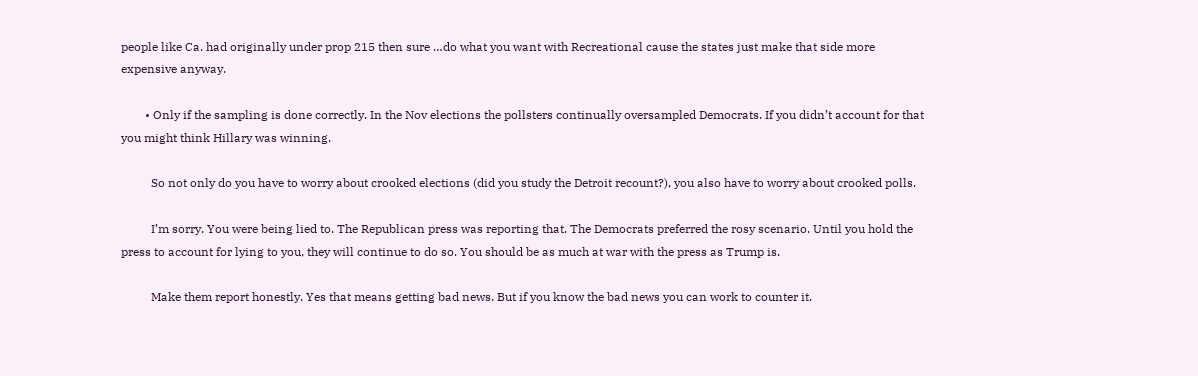people like Ca. had originally under prop 215 then sure …do what you want with Recreational cause the states just make that side more expensive anyway.

        • Only if the sampling is done correctly. In the Nov elections the pollsters continually oversampled Democrats. If you didn’t account for that you might think Hillary was winning.

          So not only do you have to worry about crooked elections (did you study the Detroit recount?), you also have to worry about crooked polls.

          I’m sorry. You were being lied to. The Republican press was reporting that. The Democrats preferred the rosy scenario. Until you hold the press to account for lying to you, they will continue to do so. You should be as much at war with the press as Trump is.

          Make them report honestly. Yes that means getting bad news. But if you know the bad news you can work to counter it.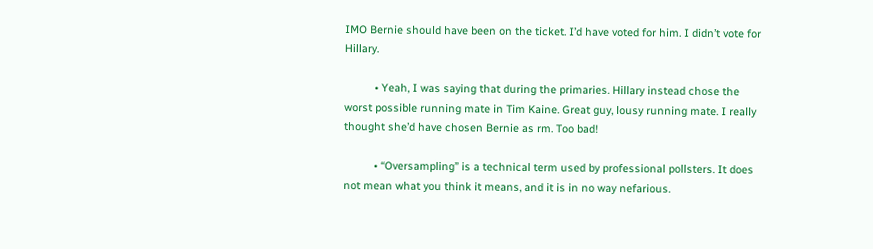IMO Bernie should have been on the ticket. I’d have voted for him. I didn’t vote for Hillary.

          • Yeah, I was saying that during the primaries. Hillary instead chose the worst possible running mate in Tim Kaine. Great guy, lousy running mate. I really thought she’d have chosen Bernie as rm. Too bad!

          • “Oversampling” is a technical term used by professional pollsters. It does not mean what you think it means, and it is in no way nefarious.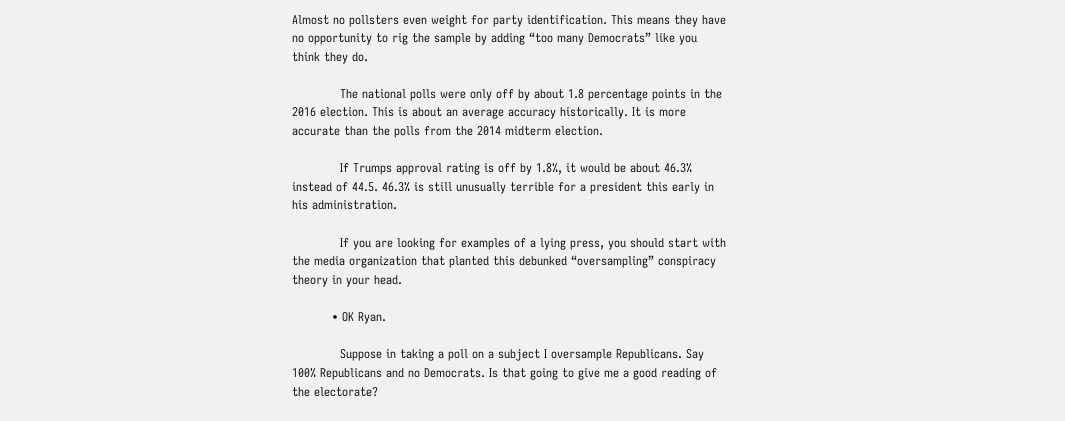Almost no pollsters even weight for party identification. This means they have no opportunity to rig the sample by adding “too many Democrats” like you think they do.

            The national polls were only off by about 1.8 percentage points in the 2016 election. This is about an average accuracy historically. It is more accurate than the polls from the 2014 midterm election.

            If Trumps approval rating is off by 1.8%, it would be about 46.3% instead of 44.5. 46.3% is still unusually terrible for a president this early in his administration.

            If you are looking for examples of a lying press, you should start with the media organization that planted this debunked “oversampling” conspiracy theory in your head.

          • OK Ryan.

            Suppose in taking a poll on a subject I oversample Republicans. Say 100% Republicans and no Democrats. Is that going to give me a good reading of the electorate?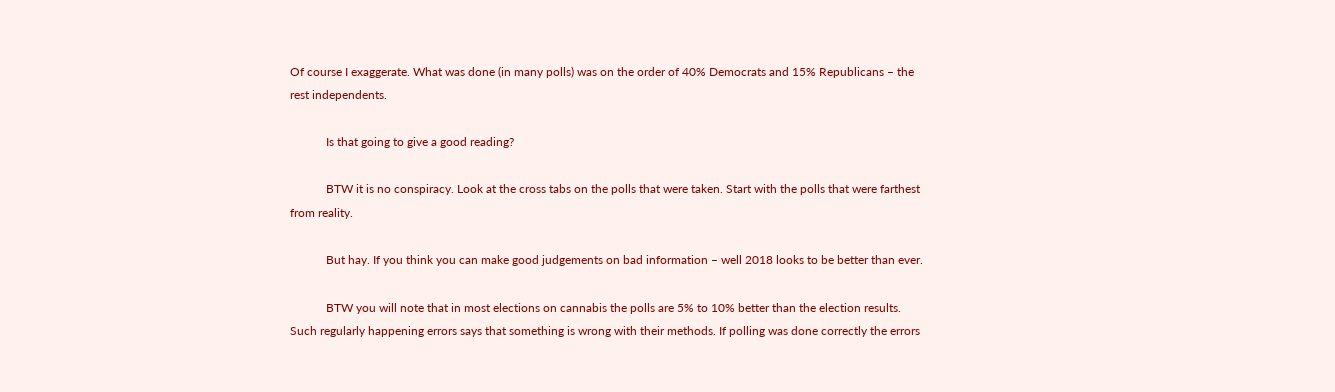Of course I exaggerate. What was done (in many polls) was on the order of 40% Democrats and 15% Republicans – the rest independents.

            Is that going to give a good reading?

            BTW it is no conspiracy. Look at the cross tabs on the polls that were taken. Start with the polls that were farthest from reality.

            But hay. If you think you can make good judgements on bad information – well 2018 looks to be better than ever.

            BTW you will note that in most elections on cannabis the polls are 5% to 10% better than the election results. Such regularly happening errors says that something is wrong with their methods. If polling was done correctly the errors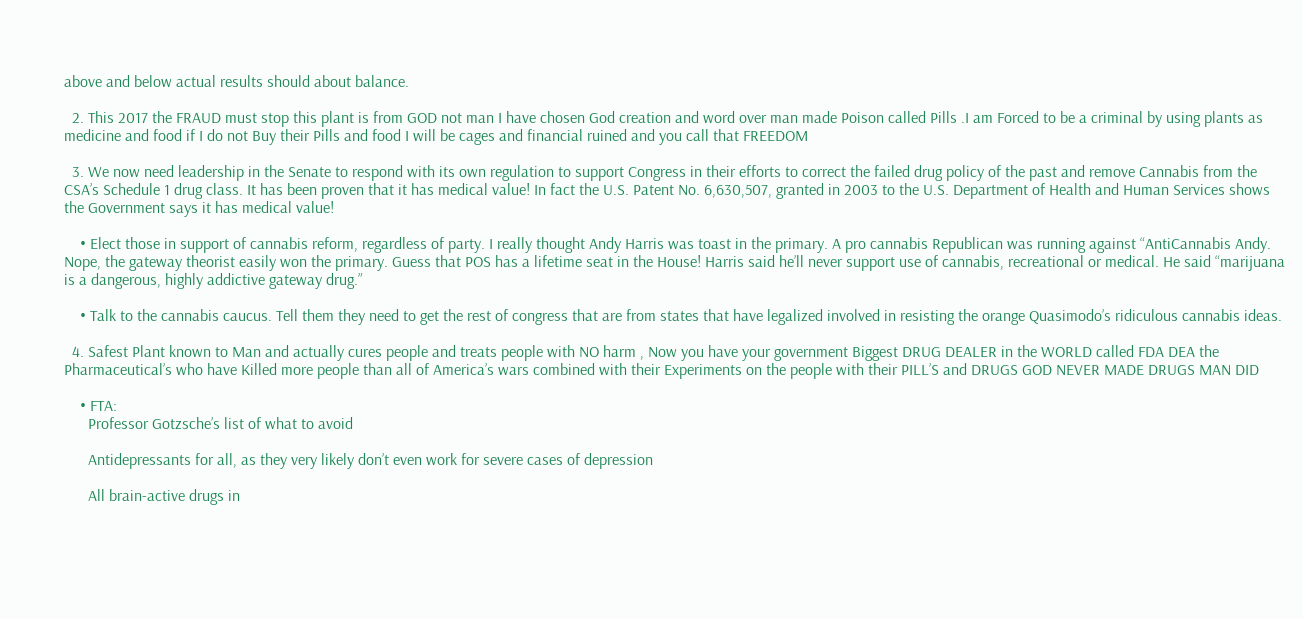above and below actual results should about balance.

  2. This 2017 the FRAUD must stop this plant is from GOD not man I have chosen God creation and word over man made Poison called Pills .I am Forced to be a criminal by using plants as medicine and food if I do not Buy their Pills and food I will be cages and financial ruined and you call that FREEDOM

  3. We now need leadership in the Senate to respond with its own regulation to support Congress in their efforts to correct the failed drug policy of the past and remove Cannabis from the CSA’s Schedule 1 drug class. It has been proven that it has medical value! In fact the U.S. Patent No. 6,630,507, granted in 2003 to the U.S. Department of Health and Human Services shows the Government says it has medical value!

    • Elect those in support of cannabis reform, regardless of party. I really thought Andy Harris was toast in the primary. A pro cannabis Republican was running against “AntiCannabis Andy. Nope, the gateway theorist easily won the primary. Guess that POS has a lifetime seat in the House! Harris said he’ll never support use of cannabis, recreational or medical. He said “marijuana is a dangerous, highly addictive gateway drug.”

    • Talk to the cannabis caucus. Tell them they need to get the rest of congress that are from states that have legalized involved in resisting the orange Quasimodo’s ridiculous cannabis ideas.

  4. Safest Plant known to Man and actually cures people and treats people with NO harm , Now you have your government Biggest DRUG DEALER in the WORLD called FDA DEA the Pharmaceutical’s who have Killed more people than all of America’s wars combined with their Experiments on the people with their PILL’S and DRUGS GOD NEVER MADE DRUGS MAN DID

    • FTA:
      Professor Gotzsche’s list of what to avoid

      Antidepressants for all, as they very likely don’t even work for severe cases of depression

      All brain-active drugs in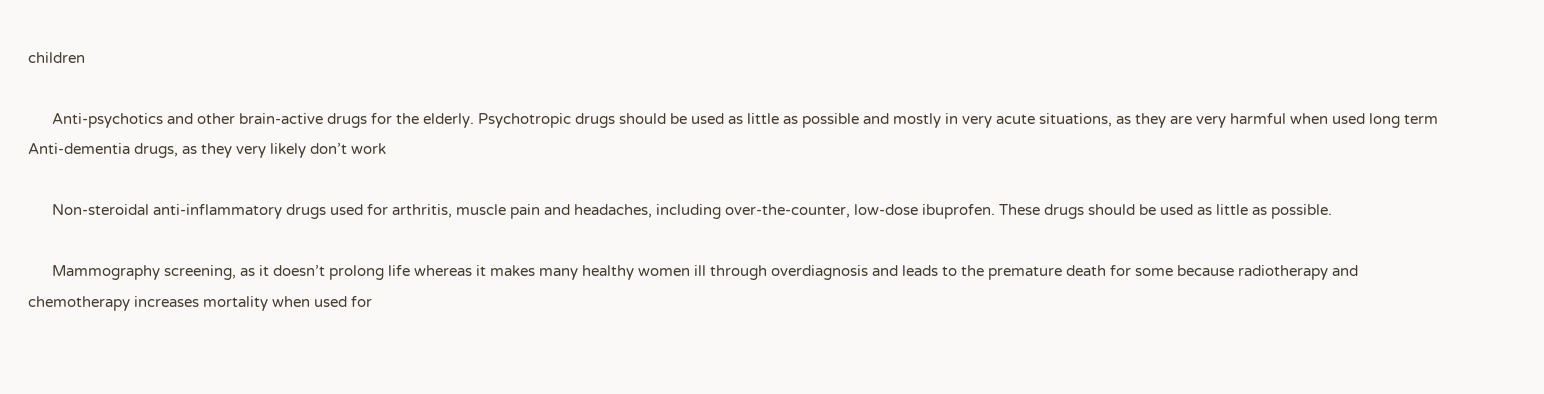children

      Anti-psychotics and other brain-active drugs for the elderly. Psychotropic drugs should be used as little as possible and mostly in very acute situations, as they are very harmful when used long term Anti-dementia drugs, as they very likely don’t work

      Non-steroidal anti-inflammatory drugs used for arthritis, muscle pain and headaches, including over-the-counter, low-dose ibuprofen. These drugs should be used as little as possible.

      Mammography screening, as it doesn’t prolong life whereas it makes many healthy women ill through overdiagnosis and leads to the premature death for some because radiotherapy and chemotherapy increases mortality when used for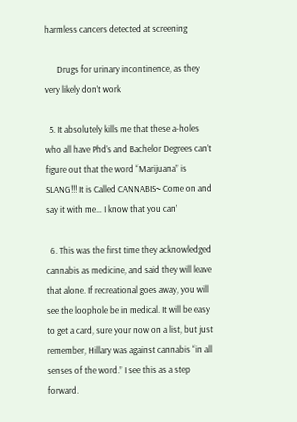harmless cancers detected at screening

      Drugs for urinary incontinence, as they very likely don’t work

  5. It absolutely kills me that these a-holes who all have Phd’s and Bachelor Degrees can’t figure out that the word “Marijuana” is SLANG!!! It is Called CANNABIS~ Come on and say it with me… I know that you can’

  6. This was the first time they acknowledged cannabis as medicine, and said they will leave that alone. If recreational goes away, you will see the loophole be in medical. It will be easy to get a card, sure your now on a list, but just remember, Hillary was against cannabis “in all senses of the word.” I see this as a step forward.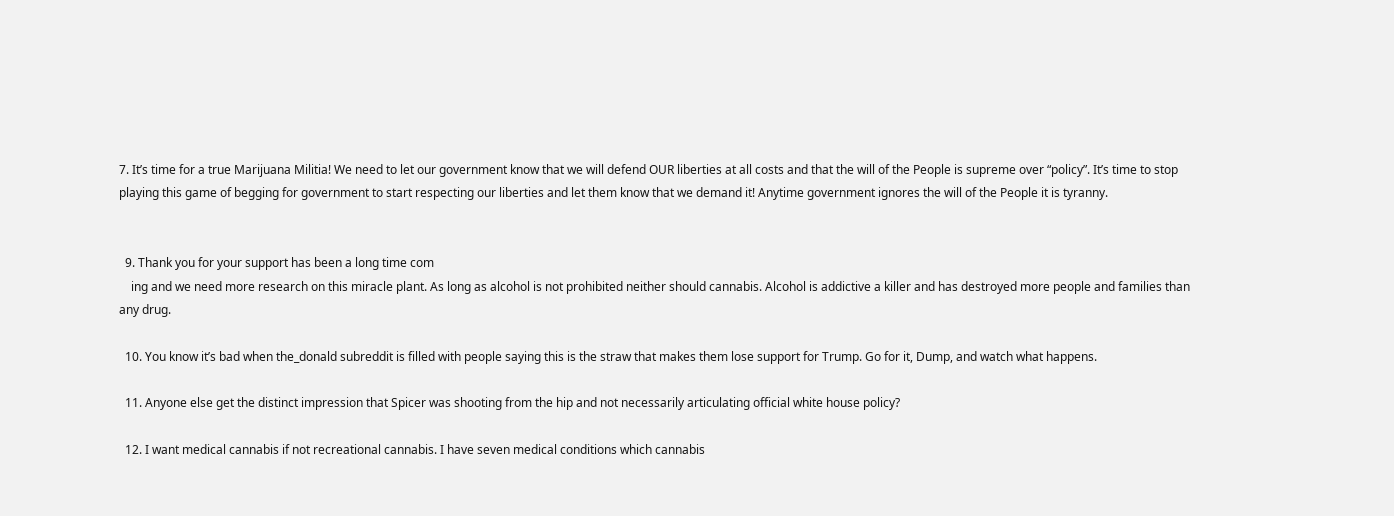7. It’s time for a true Marijuana Militia! We need to let our government know that we will defend OUR liberties at all costs and that the will of the People is supreme over “policy”. It’s time to stop playing this game of begging for government to start respecting our liberties and let them know that we demand it! Anytime government ignores the will of the People it is tyranny.


  9. Thank you for your support has been a long time com
    ing and we need more research on this miracle plant. As long as alcohol is not prohibited neither should cannabis. Alcohol is addictive a killer and has destroyed more people and families than any drug.

  10. You know it’s bad when the_donald subreddit is filled with people saying this is the straw that makes them lose support for Trump. Go for it, Dump, and watch what happens.

  11. Anyone else get the distinct impression that Spicer was shooting from the hip and not necessarily articulating official white house policy?

  12. I want medical cannabis if not recreational cannabis. I have seven medical conditions which cannabis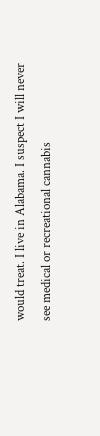would treat. I live in Alabama. I suspect I will never see medical or recreational cannabis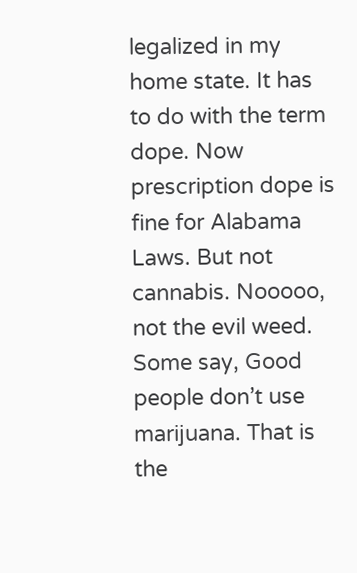legalized in my home state. It has to do with the term dope. Now prescription dope is fine for Alabama Laws. But not cannabis. Nooooo, not the evil weed. Some say, Good people don’t use marijuana. That is the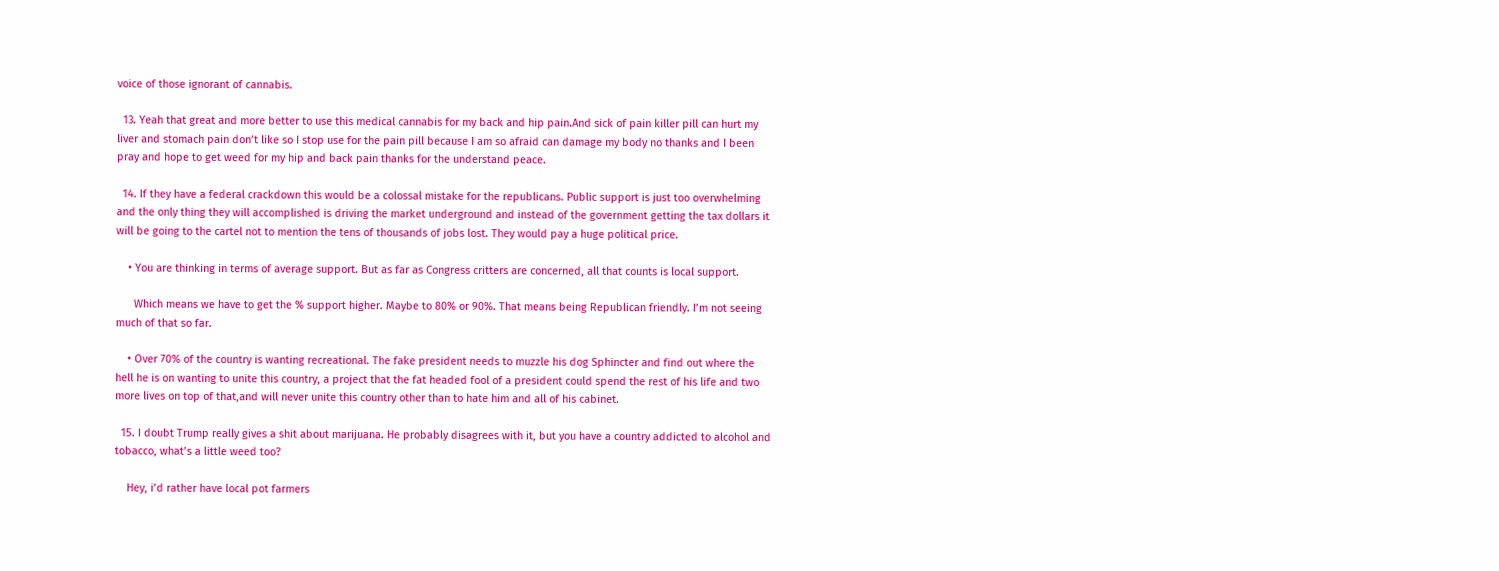voice of those ignorant of cannabis.

  13. Yeah that great and more better to use this medical cannabis for my back and hip pain.And sick of pain killer pill can hurt my liver and stomach pain don’t like so I stop use for the pain pill because I am so afraid can damage my body no thanks and I been pray and hope to get weed for my hip and back pain thanks for the understand peace.

  14. If they have a federal crackdown this would be a colossal mistake for the republicans. Public support is just too overwhelming and the only thing they will accomplished is driving the market underground and instead of the government getting the tax dollars it will be going to the cartel not to mention the tens of thousands of jobs lost. They would pay a huge political price.

    • You are thinking in terms of average support. But as far as Congress critters are concerned, all that counts is local support.

      Which means we have to get the % support higher. Maybe to 80% or 90%. That means being Republican friendly. I’m not seeing much of that so far.

    • Over 70% of the country is wanting recreational. The fake president needs to muzzle his dog Sphincter and find out where the hell he is on wanting to unite this country, a project that the fat headed fool of a president could spend the rest of his life and two more lives on top of that,and will never unite this country other than to hate him and all of his cabinet.

  15. I doubt Trump really gives a shit about marijuana. He probably disagrees with it, but you have a country addicted to alcohol and tobacco, what’s a little weed too?

    Hey, i’d rather have local pot farmers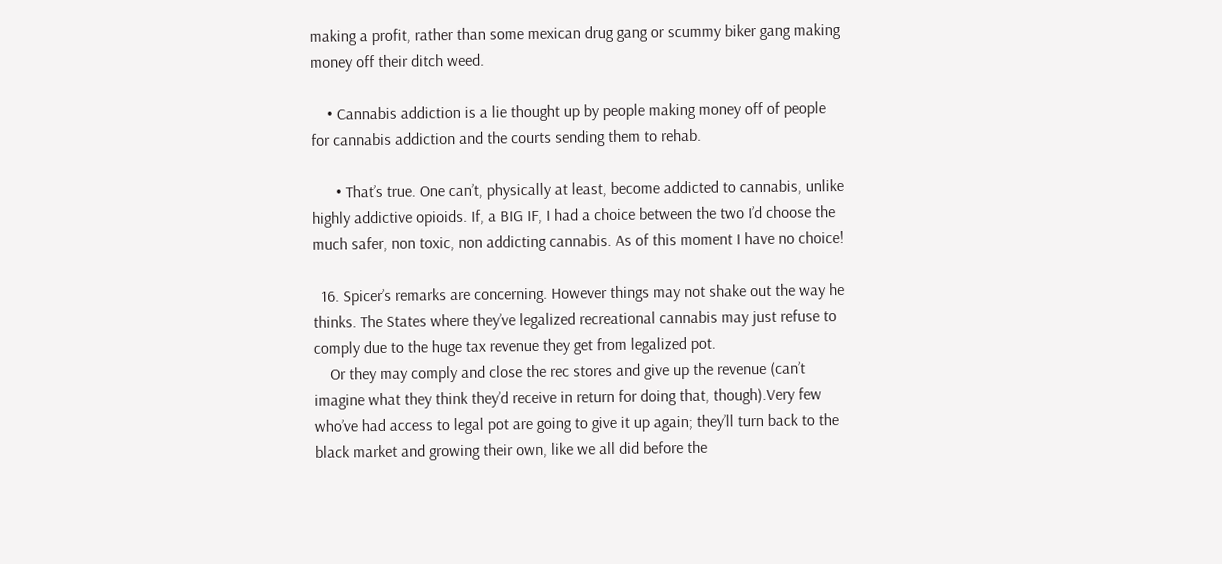making a profit, rather than some mexican drug gang or scummy biker gang making money off their ditch weed.

    • Cannabis addiction is a lie thought up by people making money off of people for cannabis addiction and the courts sending them to rehab.

      • That’s true. One can’t, physically at least, become addicted to cannabis, unlike highly addictive opioids. If, a BIG IF, I had a choice between the two I’d choose the much safer, non toxic, non addicting cannabis. As of this moment I have no choice!

  16. Spicer’s remarks are concerning. However things may not shake out the way he thinks. The States where they’ve legalized recreational cannabis may just refuse to comply due to the huge tax revenue they get from legalized pot.
    Or they may comply and close the rec stores and give up the revenue (can’t imagine what they think they’d receive in return for doing that, though).Very few who’ve had access to legal pot are going to give it up again; they’ll turn back to the black market and growing their own, like we all did before the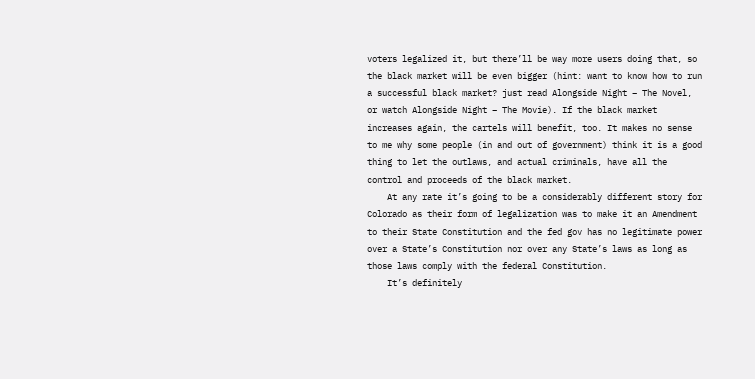voters legalized it, but there’ll be way more users doing that, so the black market will be even bigger (hint: want to know how to run a successful black market? just read Alongside Night – The Novel, or watch Alongside Night – The Movie). If the black market increases again, the cartels will benefit, too. It makes no sense to me why some people (in and out of government) think it is a good thing to let the outlaws, and actual criminals, have all the control and proceeds of the black market.
    At any rate it’s going to be a considerably different story for Colorado as their form of legalization was to make it an Amendment to their State Constitution and the fed gov has no legitimate power over a State’s Constitution nor over any State’s laws as long as those laws comply with the federal Constitution.
    It’s definitely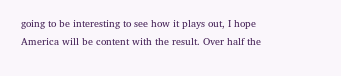going to be interesting to see how it plays out, I hope America will be content with the result. Over half the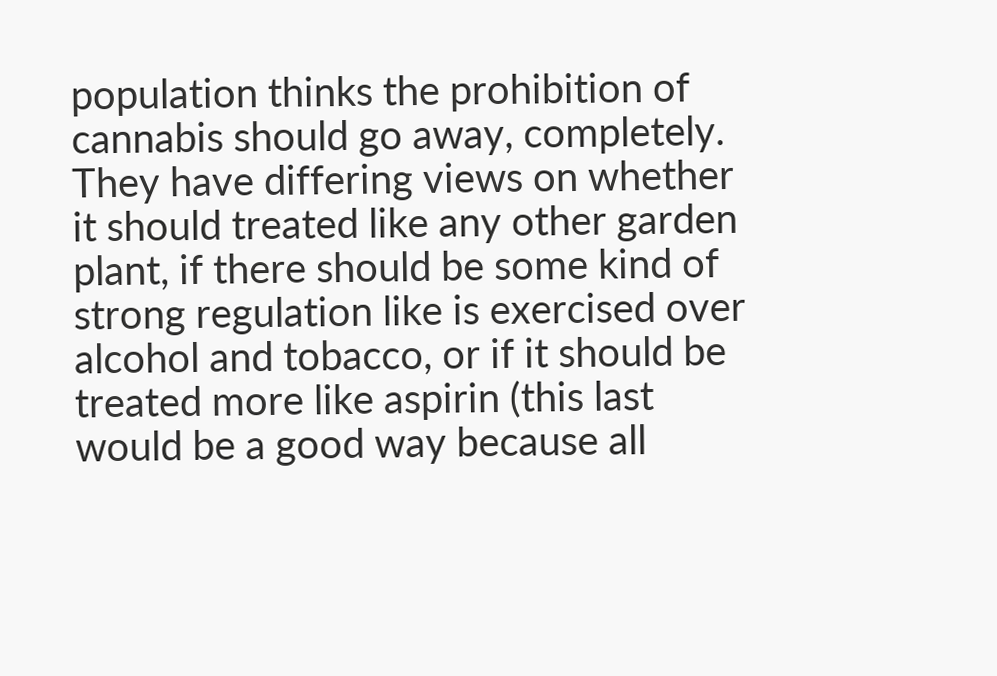population thinks the prohibition of cannabis should go away, completely. They have differing views on whether it should treated like any other garden plant, if there should be some kind of strong regulation like is exercised over alcohol and tobacco, or if it should be treated more like aspirin (this last would be a good way because all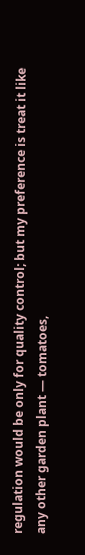regulation would be only for quality control; but my preference is treat it like any other garden plant — tomatoes,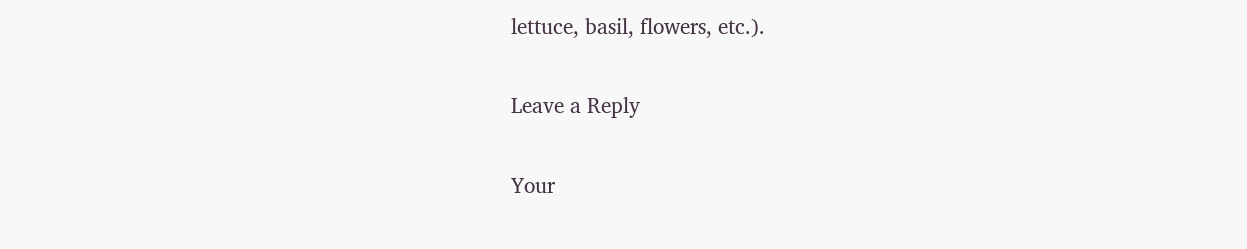lettuce, basil, flowers, etc.).

Leave a Reply

Your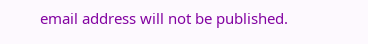email address will not be published.